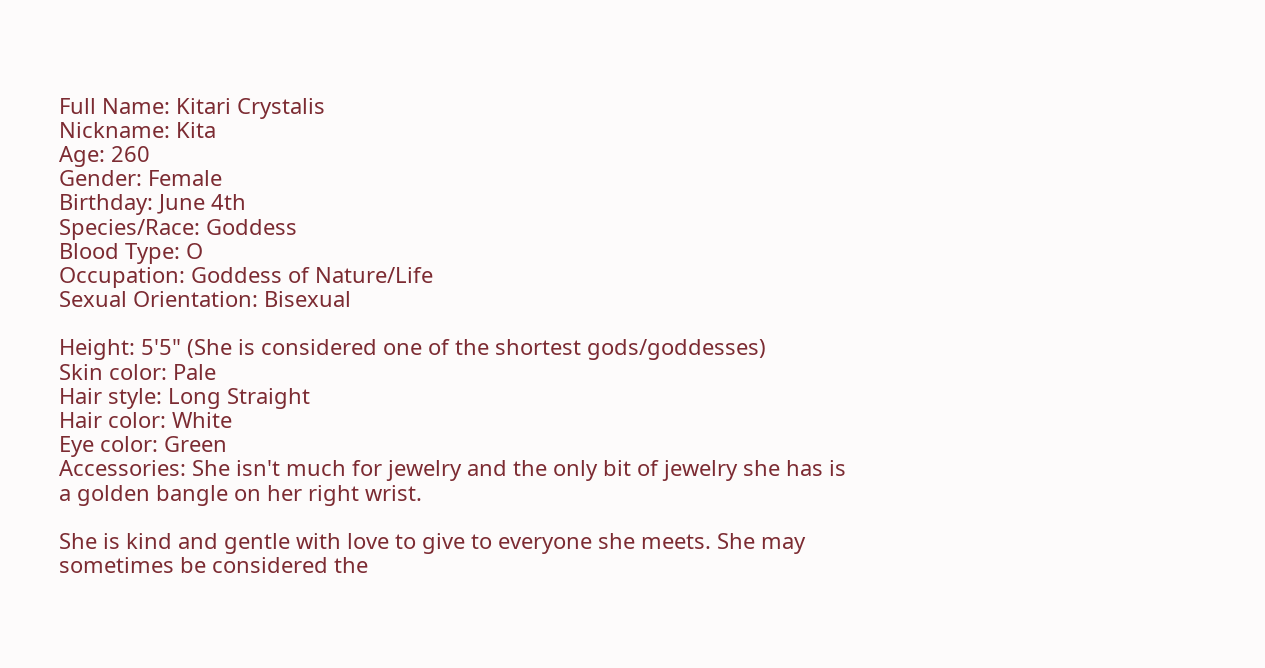Full Name: Kitari Crystalis
Nickname: Kita
Age: 260
Gender: Female
Birthday: June 4th
Species/Race: Goddess
Blood Type: O
Occupation: Goddess of Nature/Life
Sexual Orientation: Bisexual

Height: 5'5" (She is considered one of the shortest gods/goddesses)
Skin color: Pale
Hair style: Long Straight
Hair color: White
Eye color: Green
Accessories: She isn't much for jewelry and the only bit of jewelry she has is a golden bangle on her right wrist.

She is kind and gentle with love to give to everyone she meets. She may sometimes be considered the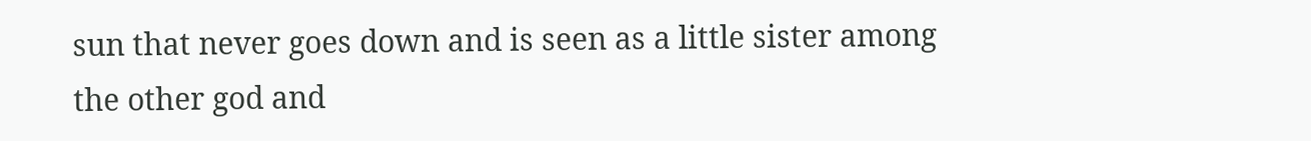sun that never goes down and is seen as a little sister among the other god and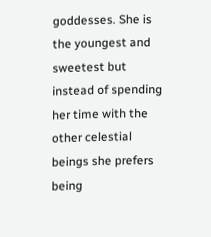goddesses. She is the youngest and sweetest but instead of spending her time with the other celestial beings she prefers being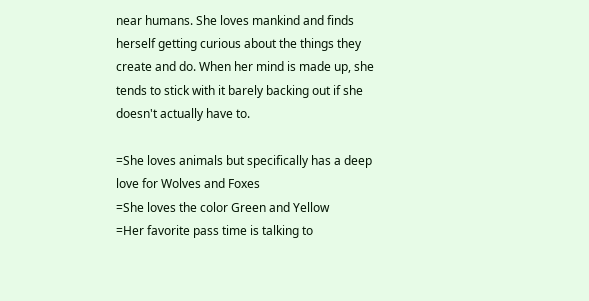near humans. She loves mankind and finds herself getting curious about the things they create and do. When her mind is made up, she tends to stick with it barely backing out if she doesn't actually have to.

=She loves animals but specifically has a deep love for Wolves and Foxes
=She loves the color Green and Yellow
=Her favorite pass time is talking to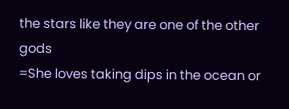the stars like they are one of the other gods
=She loves taking dips in the ocean or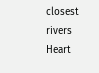closest rivers
Heart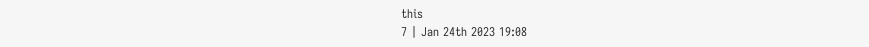this
7 | Jan 24th 2023 19:08